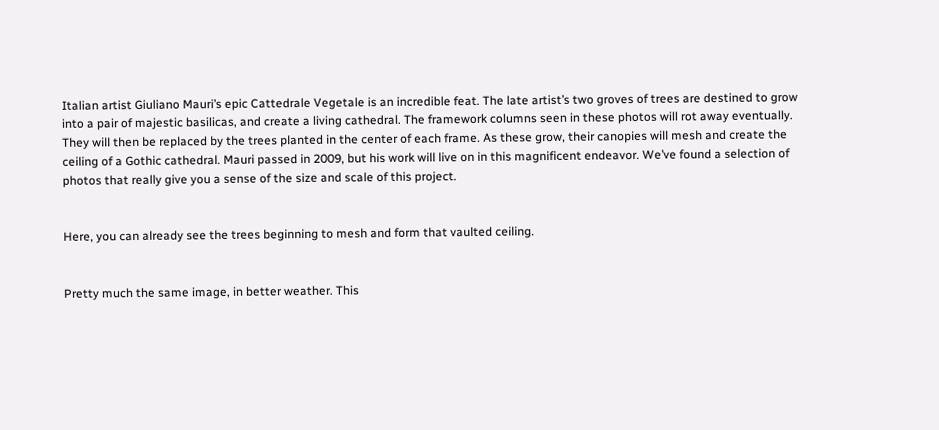Italian artist Giuliano Mauri’s epic Cattedrale Vegetale is an incredible feat. The late artist’s two groves of trees are destined to grow into a pair of majestic basilicas, and create a living cathedral. The framework columns seen in these photos will rot away eventually. They will then be replaced by the trees planted in the center of each frame. As these grow, their canopies will mesh and create the ceiling of a Gothic cathedral. Mauri passed in 2009, but his work will live on in this magnificent endeavor. We’ve found a selection of photos that really give you a sense of the size and scale of this project.


Here, you can already see the trees beginning to mesh and form that vaulted ceiling.


Pretty much the same image, in better weather. This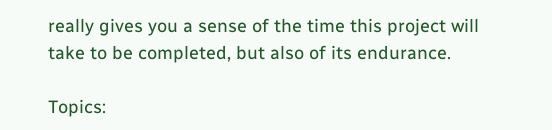really gives you a sense of the time this project will take to be completed, but also of its endurance.

Topics: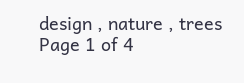design , nature , trees
Page 1 of 4